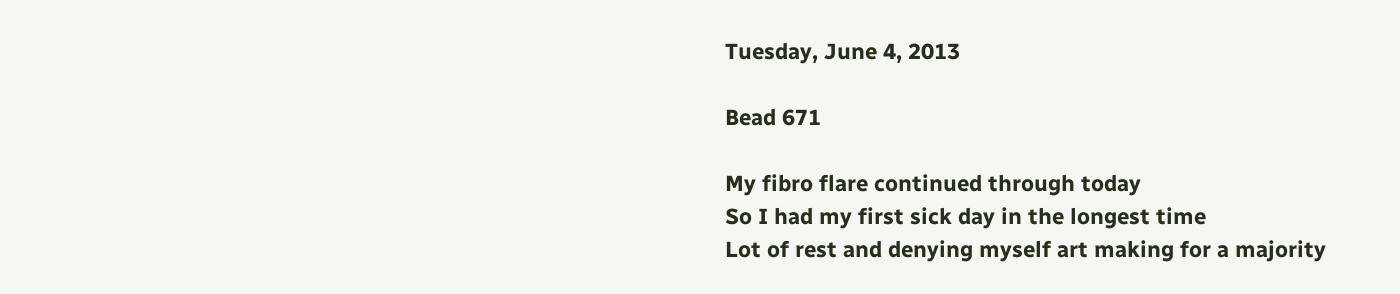Tuesday, June 4, 2013

Bead 671

My fibro flare continued through today
So I had my first sick day in the longest time
Lot of rest and denying myself art making for a majority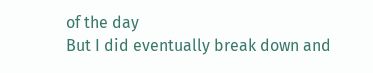of the day
But I did eventually break down and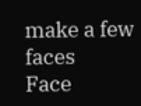make a few faces
Face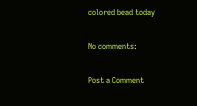colored bead today

No comments:

Post a Comment